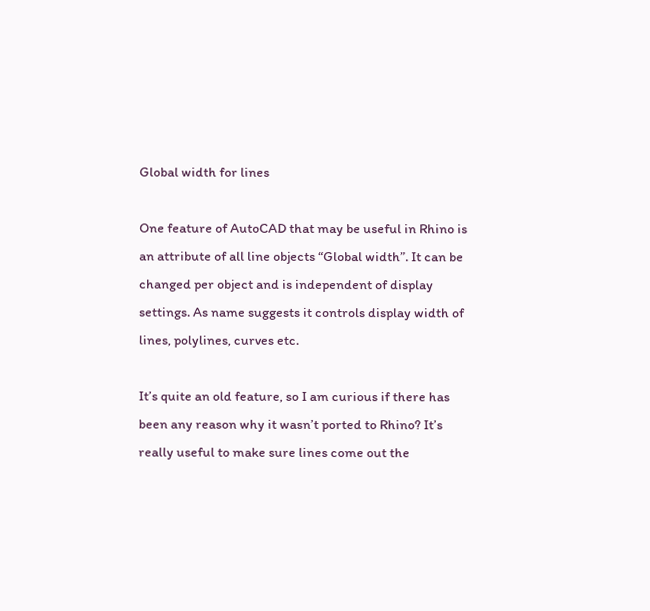Global width for lines

One feature of AutoCAD that may be useful in Rhino is an attribute of all line objects “Global width”. It can be changed per object and is independent of display settings. As name suggests it controls display width of lines, polylines, curves etc.

It’s quite an old feature, so I am curious if there has been any reason why it wasn’t ported to Rhino? It’s really useful to make sure lines come out the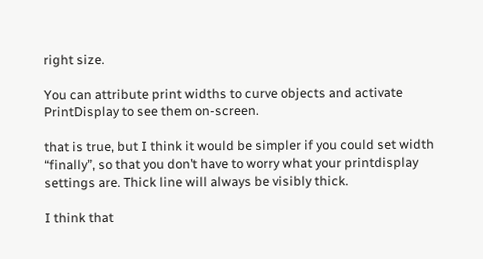right size.

You can attribute print widths to curve objects and activate PrintDisplay to see them on-screen.

that is true, but I think it would be simpler if you could set width “finally”, so that you don’t have to worry what your printdisplay settings are. Thick line will always be visibly thick.

I think that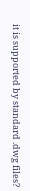it is supported by standard .dwg files?